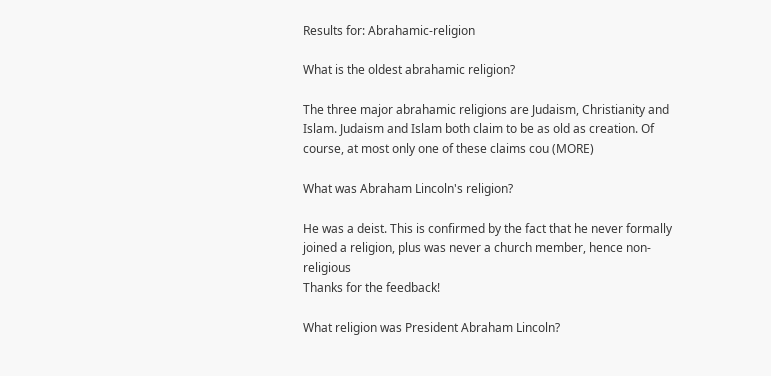Results for: Abrahamic-religion

What is the oldest abrahamic religion?

The three major abrahamic religions are Judaism, Christianity and Islam. Judaism and Islam both claim to be as old as creation. Of course, at most only one of these claims cou (MORE)

What was Abraham Lincoln's religion?

He was a deist. This is confirmed by the fact that he never formally joined a religion, plus was never a church member, hence non-religious
Thanks for the feedback!

What religion was President Abraham Lincoln?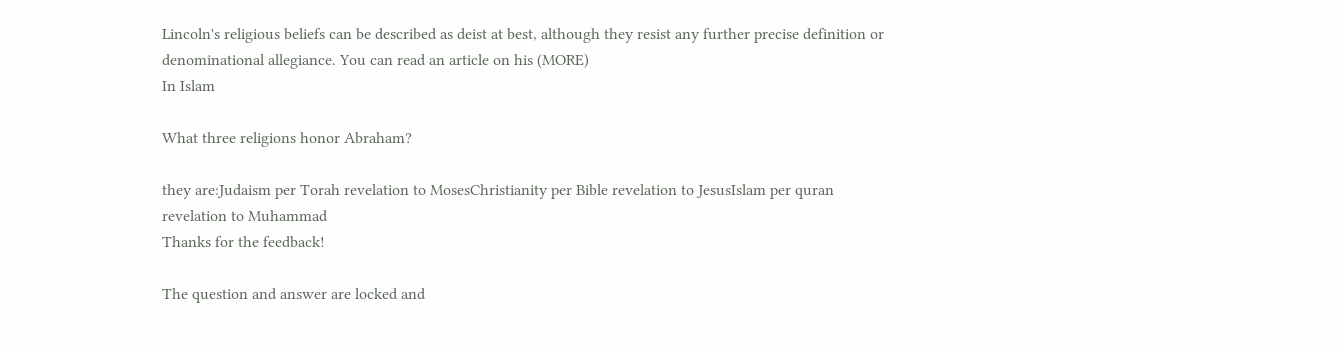Lincoln's religious beliefs can be described as deist at best, although they resist any further precise definition or denominational allegiance. You can read an article on his (MORE)
In Islam

What three religions honor Abraham?

they are:Judaism per Torah revelation to MosesChristianity per Bible revelation to JesusIslam per quran revelation to Muhammad
Thanks for the feedback!

The question and answer are locked and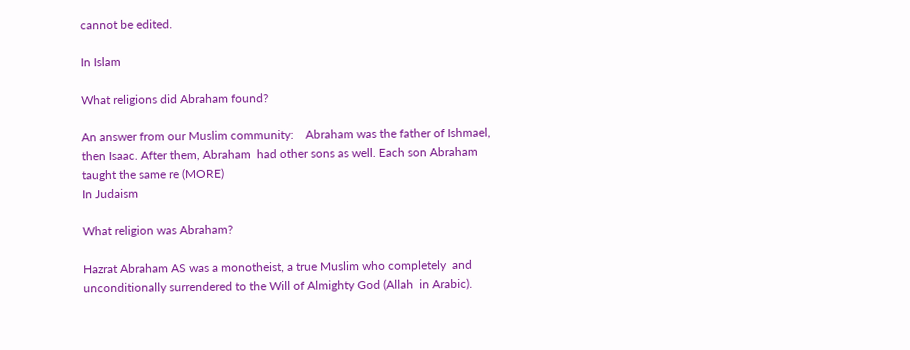cannot be edited.

In Islam

What religions did Abraham found?

An answer from our Muslim community:    Abraham was the father of Ishmael, then Isaac. After them, Abraham  had other sons as well. Each son Abraham taught the same re (MORE)
In Judaism

What religion was Abraham?

Hazrat Abraham AS was a monotheist, a true Muslim who completely  and unconditionally surrendered to the Will of Almighty God (Allah  in Arabic).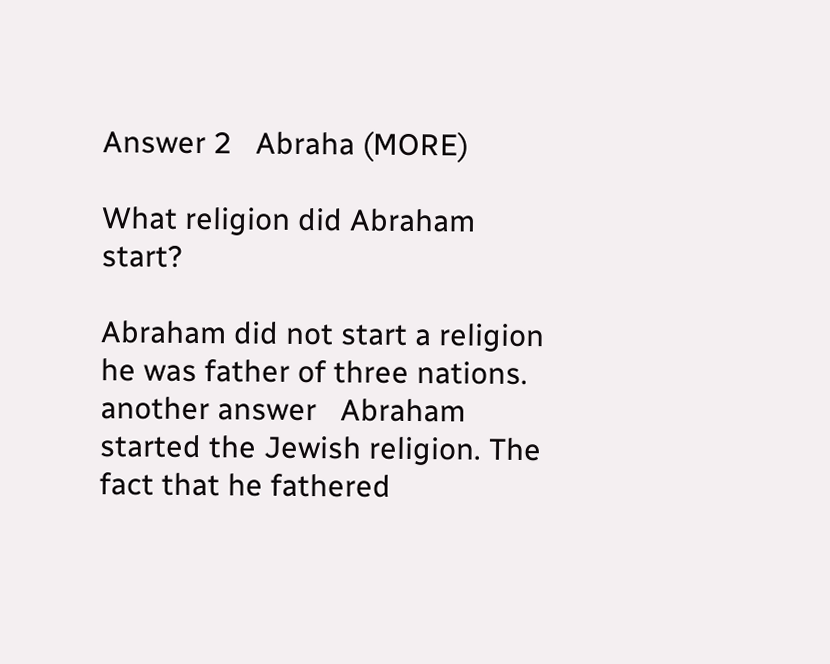Answer 2   Abraha (MORE)

What religion did Abraham start?

Abraham did not start a religion he was father of three nations.    another answer   Abraham started the Jewish religion. The fact that he fathered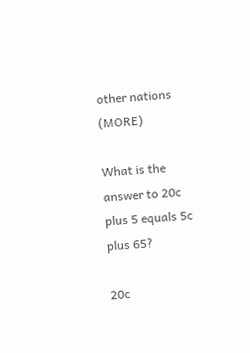other nations (MORE)

What is the answer to 20c plus 5 equals 5c plus 65?

20c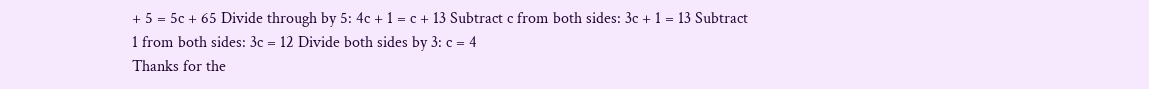+ 5 = 5c + 65 Divide through by 5: 4c + 1 = c + 13 Subtract c from both sides: 3c + 1 = 13 Subtract 1 from both sides: 3c = 12 Divide both sides by 3: c = 4
Thanks for the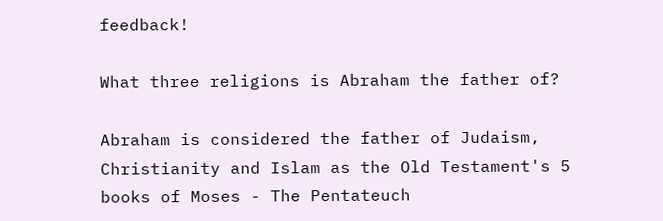feedback!

What three religions is Abraham the father of?

Abraham is considered the father of Judaism, Christianity and Islam as the Old Testament's 5 books of Moses - The Pentateuch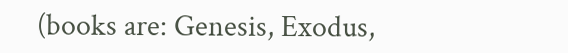(books are: Genesis, Exodus,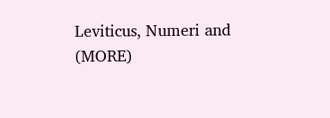Leviticus, Numeri and (MORE)